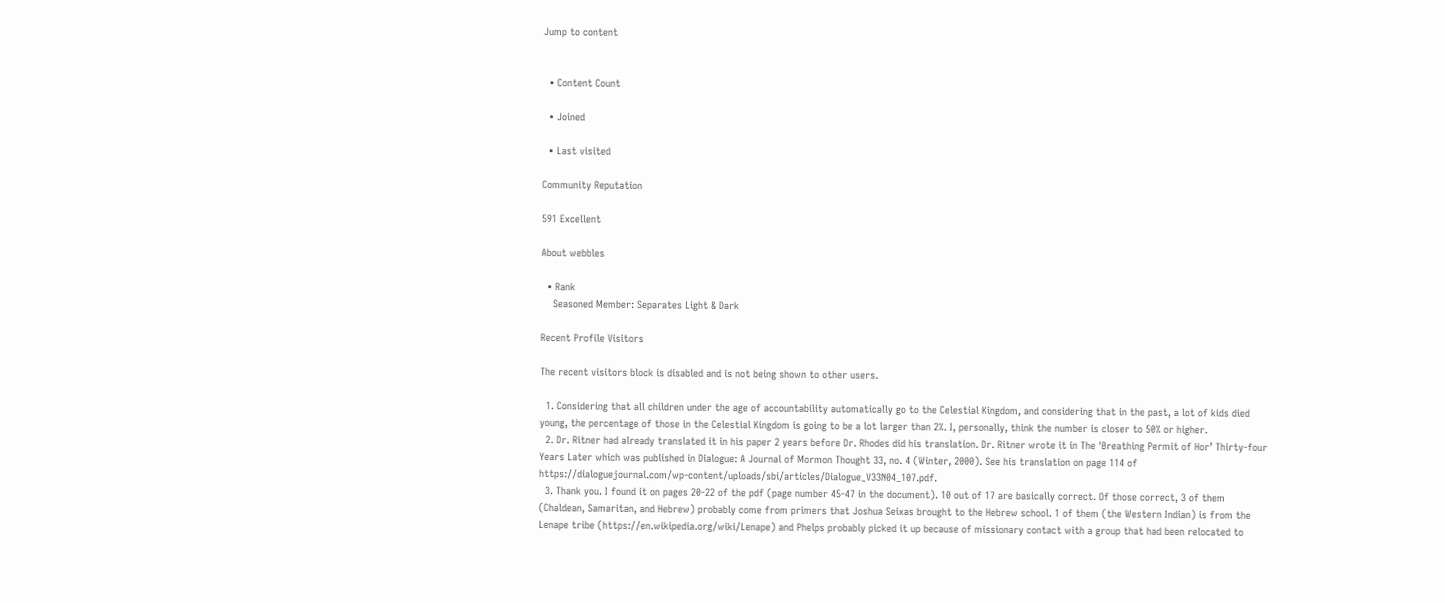Jump to content


  • Content Count

  • Joined

  • Last visited

Community Reputation

591 Excellent

About webbles

  • Rank
    Seasoned Member: Separates Light & Dark

Recent Profile Visitors

The recent visitors block is disabled and is not being shown to other users.

  1. Considering that all children under the age of accountability automatically go to the Celestial Kingdom, and considering that in the past, a lot of kids died young, the percentage of those in the Celestial Kingdom is going to be a lot larger than 2%. I, personally, think the number is closer to 50% or higher.
  2. Dr. Ritner had already translated it in his paper 2 years before Dr. Rhodes did his translation. Dr. Ritner wrote it in The 'Breathing Permit of Hor’ Thirty-four Years Later which was published in Dialogue: A Journal of Mormon Thought 33, no. 4 (Winter, 2000). See his translation on page 114 of https://dialoguejournal.com/wp-content/uploads/sbi/articles/Dialogue_V33N04_107.pdf.
  3. Thank you. I found it on pages 20-22 of the pdf (page number 45-47 in the document). 10 out of 17 are basically correct. Of those correct, 3 of them (Chaldean, Samaritan, and Hebrew) probably come from primers that Joshua Seixas brought to the Hebrew school. 1 of them (the Western Indian) is from the Lenape tribe (https://en.wikipedia.org/wiki/Lenape) and Phelps probably picked it up because of missionary contact with a group that had been relocated to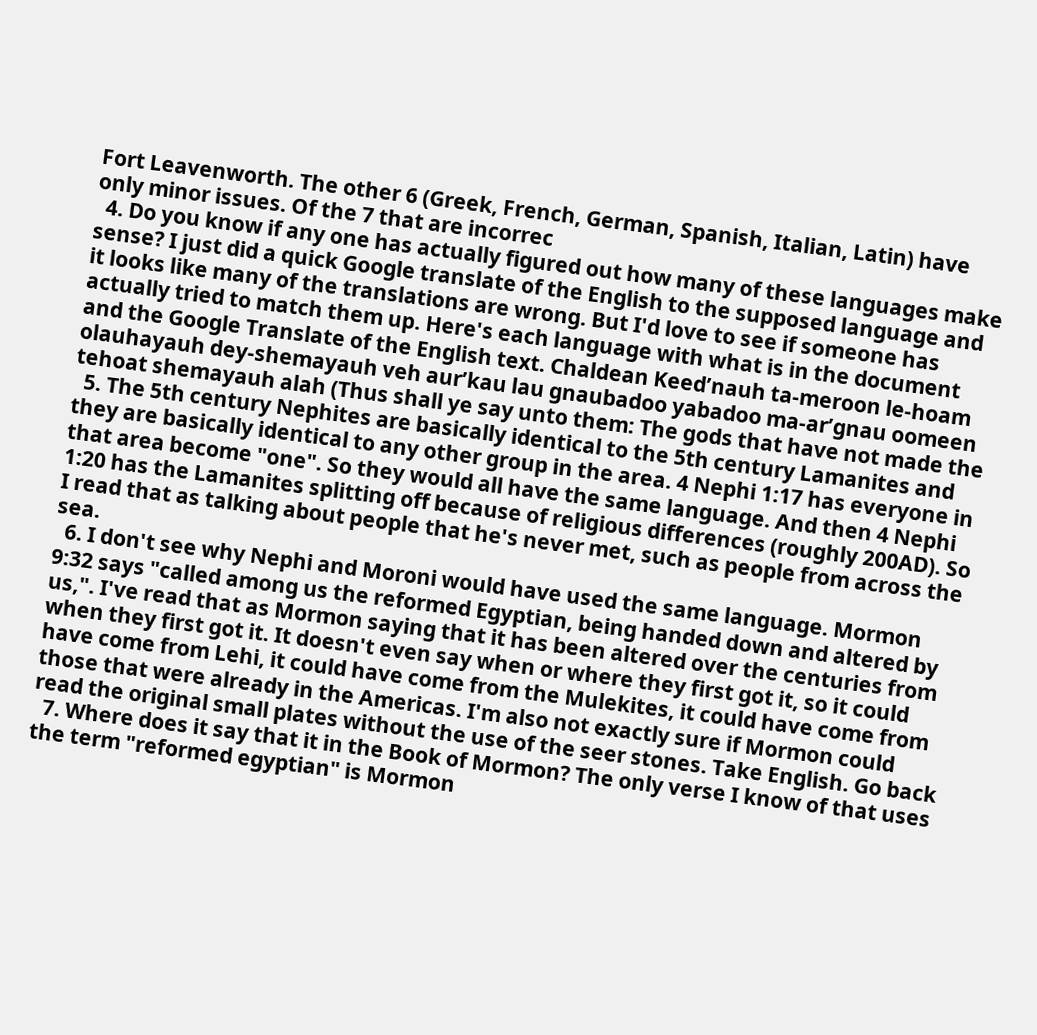Fort Leavenworth. The other 6 (Greek, French, German, Spanish, Italian, Latin) have only minor issues. Of the 7 that are incorrec
  4. Do you know if any one has actually figured out how many of these languages make sense? I just did a quick Google translate of the English to the supposed language and it looks like many of the translations are wrong. But I'd love to see if someone has actually tried to match them up. Here's each language with what is in the document and the Google Translate of the English text. Chaldean Keed’nauh ta-meroon le-hoam olauhayauh dey-shemayauh veh aur’kau lau gnaubadoo yabadoo ma-ar’gnau oomeen tehoat shemayauh alah (Thus shall ye say unto them: The gods that have not made the
  5. The 5th century Nephites are basically identical to the 5th century Lamanites and they are basically identical to any other group in the area. 4 Nephi 1:17 has everyone in that area become "one". So they would all have the same language. And then 4 Nephi 1:20 has the Lamanites splitting off because of religious differences (roughly 200AD). So I read that as talking about people that he's never met, such as people from across the sea.
  6. I don't see why Nephi and Moroni would have used the same language. Mormon 9:32 says "called among us the reformed Egyptian, being handed down and altered by us,". I've read that as Mormon saying that it has been altered over the centuries from when they first got it. It doesn't even say when or where they first got it, so it could have come from Lehi, it could have come from the Mulekites, it could have come from those that were already in the Americas. I'm also not exactly sure if Mormon could read the original small plates without the use of the seer stones. Take English. Go back
  7. Where does it say that it in the Book of Mormon? The only verse I know of that uses the term "reformed egyptian" is Mormon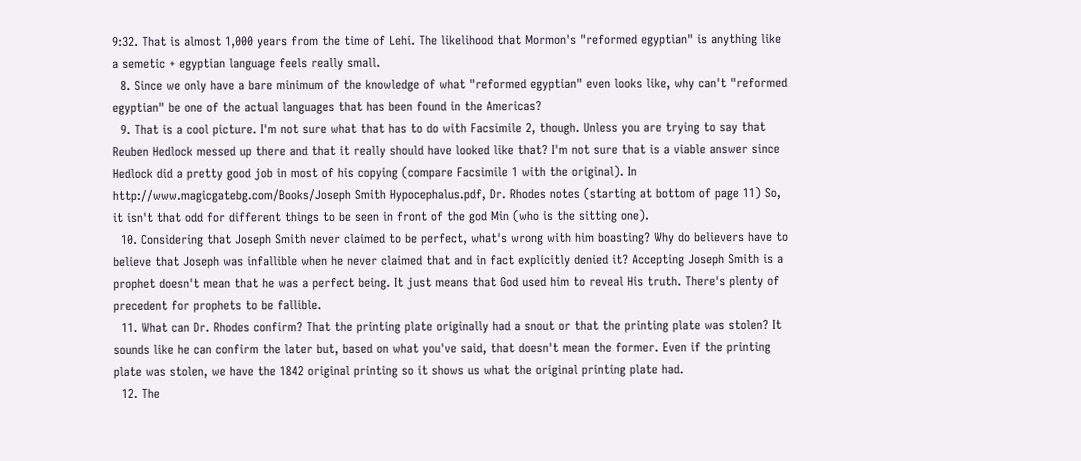9:32. That is almost 1,000 years from the time of Lehi. The likelihood that Mormon's "reformed egyptian" is anything like a semetic + egyptian language feels really small.
  8. Since we only have a bare minimum of the knowledge of what "reformed egyptian" even looks like, why can't "reformed egyptian" be one of the actual languages that has been found in the Americas?
  9. That is a cool picture. I'm not sure what that has to do with Facsimile 2, though. Unless you are trying to say that Reuben Hedlock messed up there and that it really should have looked like that? I'm not sure that is a viable answer since Hedlock did a pretty good job in most of his copying (compare Facsimile 1 with the original). In http://www.magicgatebg.com/Books/Joseph Smith Hypocephalus.pdf, Dr. Rhodes notes (starting at bottom of page 11) So, it isn't that odd for different things to be seen in front of the god Min (who is the sitting one).
  10. Considering that Joseph Smith never claimed to be perfect, what's wrong with him boasting? Why do believers have to believe that Joseph was infallible when he never claimed that and in fact explicitly denied it? Accepting Joseph Smith is a prophet doesn't mean that he was a perfect being. It just means that God used him to reveal His truth. There's plenty of precedent for prophets to be fallible.
  11. What can Dr. Rhodes confirm? That the printing plate originally had a snout or that the printing plate was stolen? It sounds like he can confirm the later but, based on what you've said, that doesn't mean the former. Even if the printing plate was stolen, we have the 1842 original printing so it shows us what the original printing plate had.
  12. The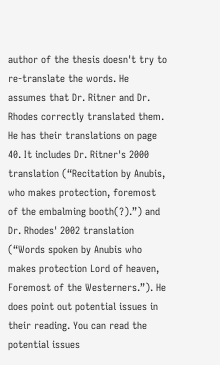author of the thesis doesn't try to re-translate the words. He assumes that Dr. Ritner and Dr. Rhodes correctly translated them. He has their translations on page 40. It includes Dr. Ritner's 2000 translation (“Recitation by Anubis, who makes protection, foremost of the embalming booth(?).”) and Dr. Rhodes' 2002 translation (“Words spoken by Anubis who makes protection Lord of heaven, Foremost of the Westerners.”). He does point out potential issues in their reading. You can read the potential issues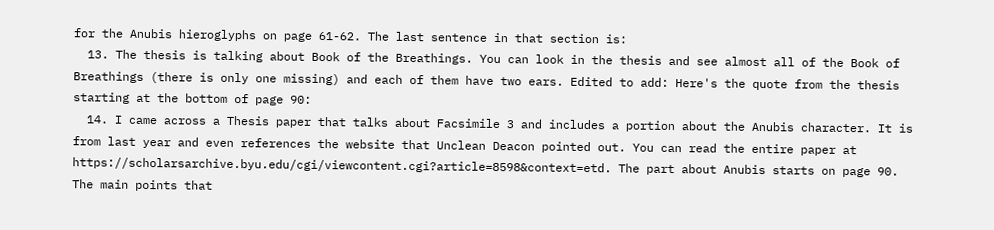for the Anubis hieroglyphs on page 61-62. The last sentence in that section is:
  13. The thesis is talking about Book of the Breathings. You can look in the thesis and see almost all of the Book of Breathings (there is only one missing) and each of them have two ears. Edited to add: Here's the quote from the thesis starting at the bottom of page 90:
  14. I came across a Thesis paper that talks about Facsimile 3 and includes a portion about the Anubis character. It is from last year and even references the website that Unclean Deacon pointed out. You can read the entire paper at https://scholarsarchive.byu.edu/cgi/viewcontent.cgi?article=8598&context=etd. The part about Anubis starts on page 90. The main points that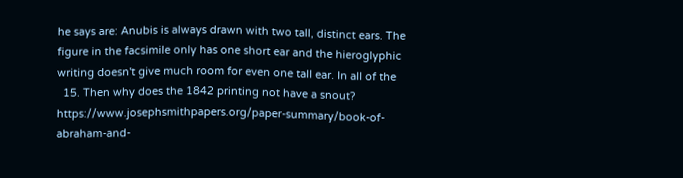he says are: Anubis is always drawn with two tall, distinct ears. The figure in the facsimile only has one short ear and the hieroglyphic writing doesn't give much room for even one tall ear. In all of the
  15. Then why does the 1842 printing not have a snout? https://www.josephsmithpapers.org/paper-summary/book-of-abraham-and-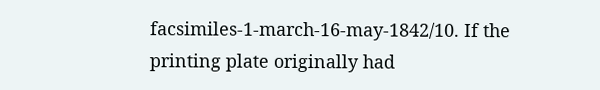facsimiles-1-march-16-may-1842/10. If the printing plate originally had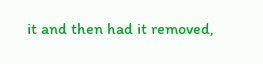it and then had it removed,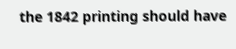the 1842 printing should have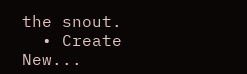the snout.
  • Create New...